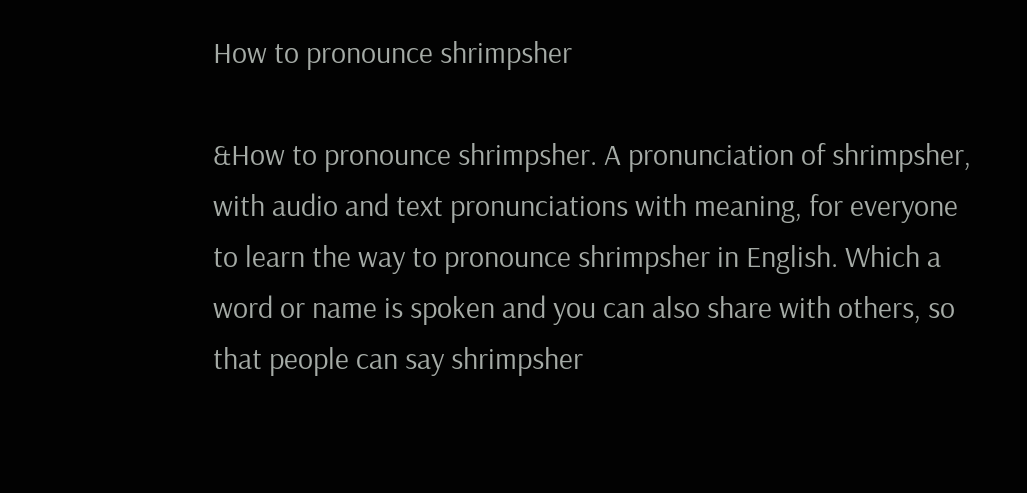How to pronounce shrimpsher

&How to pronounce shrimpsher. A pronunciation of shrimpsher, with audio and text pronunciations with meaning, for everyone to learn the way to pronounce shrimpsher in English. Which a word or name is spoken and you can also share with others, so that people can say shrimpsher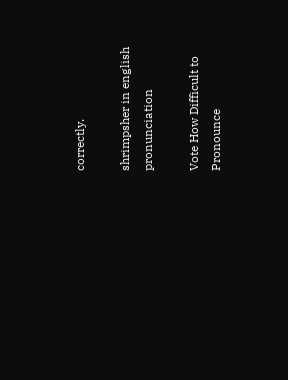correctly.

shrimpsher in english pronunciation

Vote How Difficult to Pronounce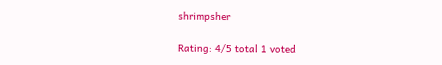shrimpsher

Rating: 4/5 total 1 voted